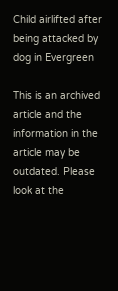Child airlifted after being attacked by dog in Evergreen

This is an archived article and the information in the article may be outdated. Please look at the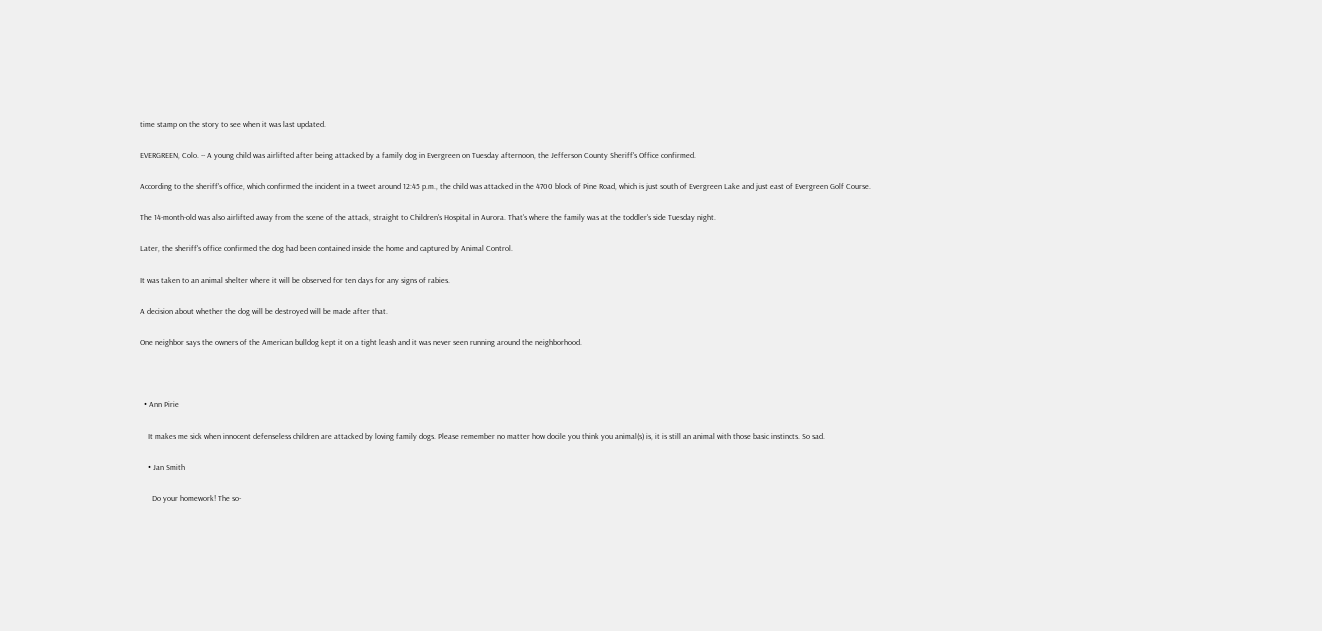time stamp on the story to see when it was last updated.

EVERGREEN, Colo. -- A young child was airlifted after being attacked by a family dog in Evergreen on Tuesday afternoon, the Jefferson County Sheriff's Office confirmed.

According to the sheriff's office, which confirmed the incident in a tweet around 12:45 p.m., the child was attacked in the 4700 block of Pine Road, which is just south of Evergreen Lake and just east of Evergreen Golf Course.

The 14-month-old was also airlifted away from the scene of the attack, straight to Children's Hospital in Aurora. That's where the family was at the toddler's side Tuesday night.

Later, the sheriff's office confirmed the dog had been contained inside the home and captured by Animal Control.

It was taken to an animal shelter where it will be observed for ten days for any signs of rabies.

A decision about whether the dog will be destroyed will be made after that.

One neighbor says the owners of the American bulldog kept it on a tight leash and it was never seen running around the neighborhood.



  • Ann Pirie

    It makes me sick when innocent defenseless children are attacked by loving family dogs. Please remember no matter how docile you think you animal(s) is, it is still an animal with those basic instincts. So sad.

    • Jan Smith

      Do your homework! The so-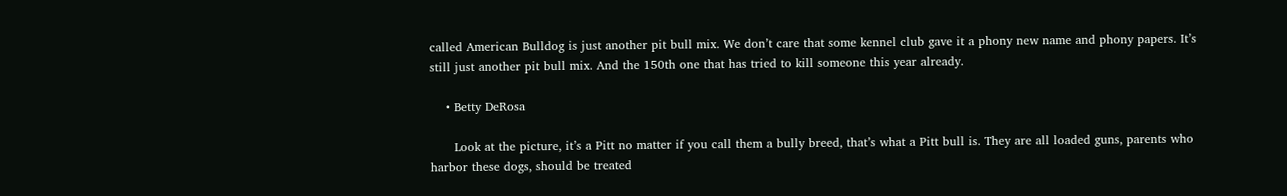called American Bulldog is just another pit bull mix. We don’t care that some kennel club gave it a phony new name and phony papers. It’s still just another pit bull mix. And the 150th one that has tried to kill someone this year already.

    • Betty DeRosa

      Look at the picture, it’s a Pitt no matter if you call them a bully breed, that’s what a Pitt bull is. They are all loaded guns, parents who harbor these dogs, should be treated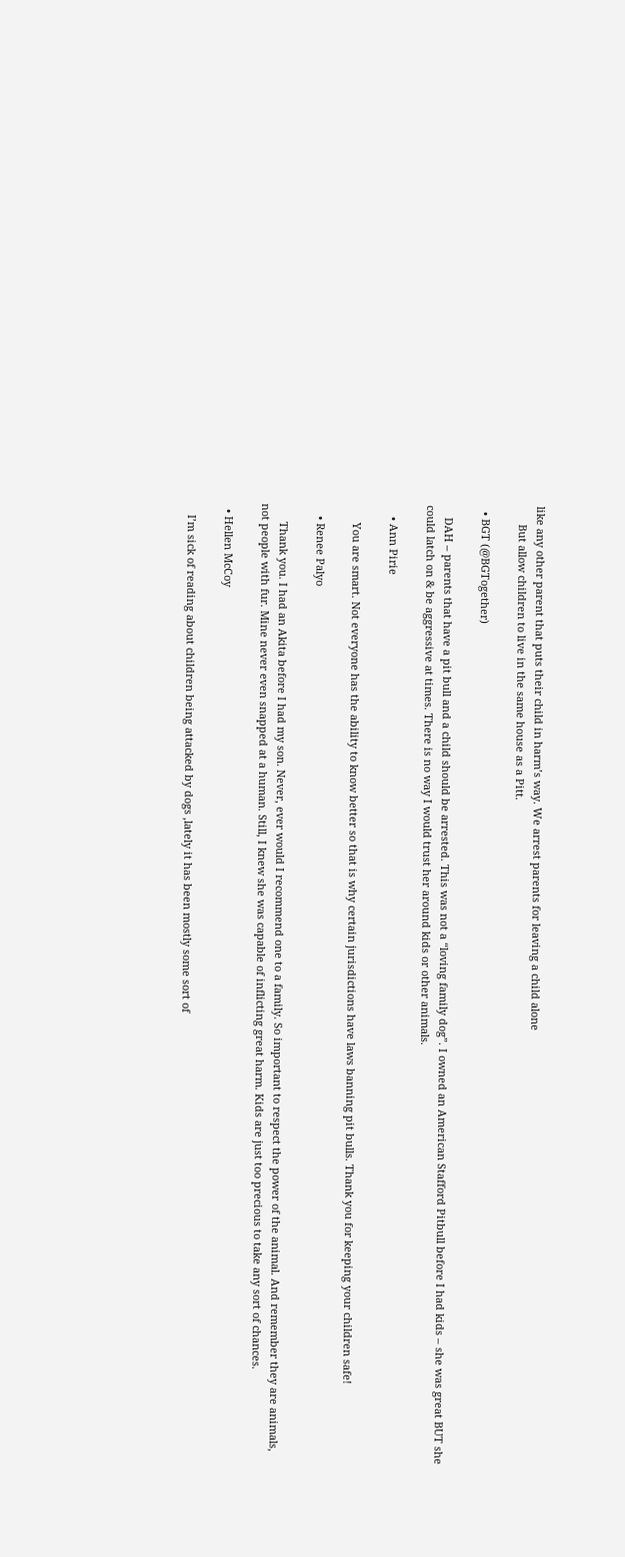like any other parent that puts their child in harm’s way. We arrest parents for leaving a child alone
      But allow children to live in the same house as a Pitt.

  • BGT (@BGTogether)

    DAH – parents that have a pit bull and a child should be arrested. This was not a “loving family dog”. I owned an American Stafford Pitbull before I had kids – she was great BUT she could latch on & be aggressive at times. There is no way I would trust her around kids or other animals.

    • Ann Pirie

      You are smart. Not everyone has the ability to know better so that is why certain jurisdictions have laws banning pit bulls. Thank you for keeping your children safe!

    • Renee Palyo

      Thank you. I had an Akita before I had my son. Never, ever would I recommend one to a family. So important to respect the power of the animal. And remember they are animals, not people with fur. Mine never even snapped at a human. Still, I knew she was capable of inflicting great harm. Kids are just too precious to take any sort of chances.

  • Hellen McCoy

    I’m sick of reading about children being attacked by dogs ,lately it has been mostly some sort of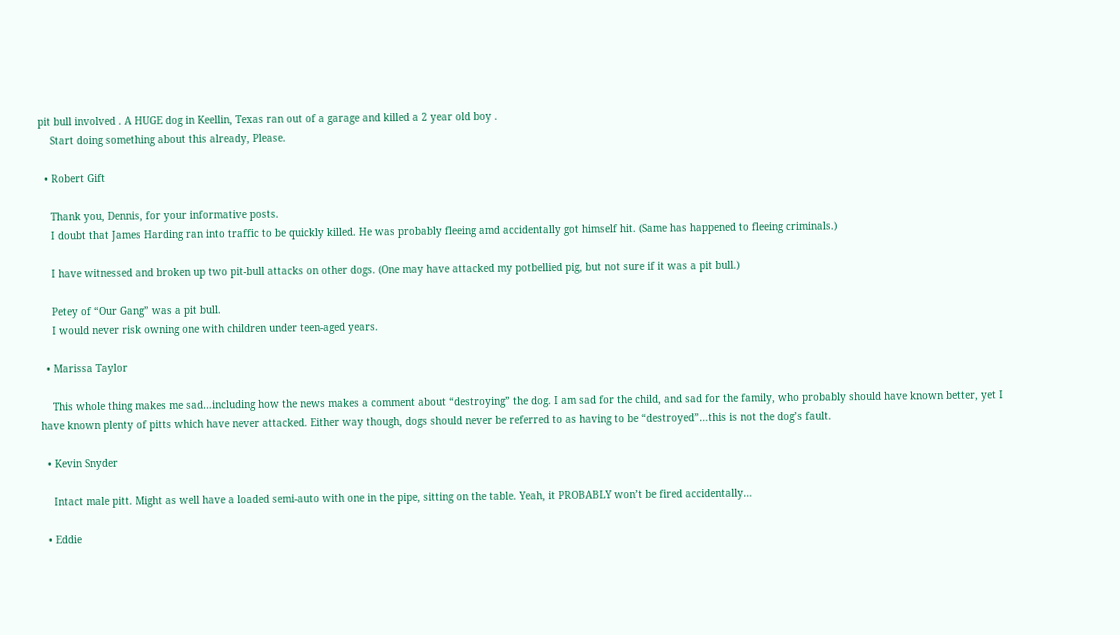pit bull involved . A HUGE dog in Keellin, Texas ran out of a garage and killed a 2 year old boy .
    Start doing something about this already, Please.

  • Robert Gift

    Thank you, Dennis, for your informative posts.
    I doubt that James Harding ran into traffic to be quickly killed. He was probably fleeing amd accidentally got himself hit. (Same has happened to fleeing criminals.)

    I have witnessed and broken up two pit-bull attacks on other dogs. (One may have attacked my potbellied pig, but not sure if it was a pit bull.)

    Petey of “Our Gang” was a pit bull.
    I would never risk owning one with children under teen-aged years.

  • Marissa Taylor

    This whole thing makes me sad…including how the news makes a comment about “destroying” the dog. I am sad for the child, and sad for the family, who probably should have known better, yet I have known plenty of pitts which have never attacked. Either way though, dogs should never be referred to as having to be “destroyed”…this is not the dog’s fault.

  • Kevin Snyder

    Intact male pitt. Might as well have a loaded semi-auto with one in the pipe, sitting on the table. Yeah, it PROBABLY won’t be fired accidentally…

  • Eddie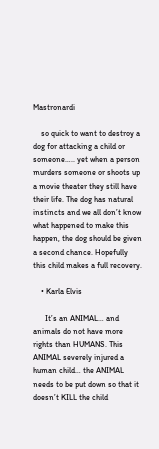Mastronardi

    so quick to want to destroy a dog for attacking a child or someone….. yet when a person murders someone or shoots up a movie theater they still have their life. The dog has natural instincts and we all don’t know what happened to make this happen, the dog should be given a second chance. Hopefully this child makes a full recovery.

    • Karla Elvis

      It’s an ANIMAL… and animals do not have more rights than HUMANS. This ANIMAL severely injured a human child… the ANIMAL needs to be put down so that it doesn’t KILL the child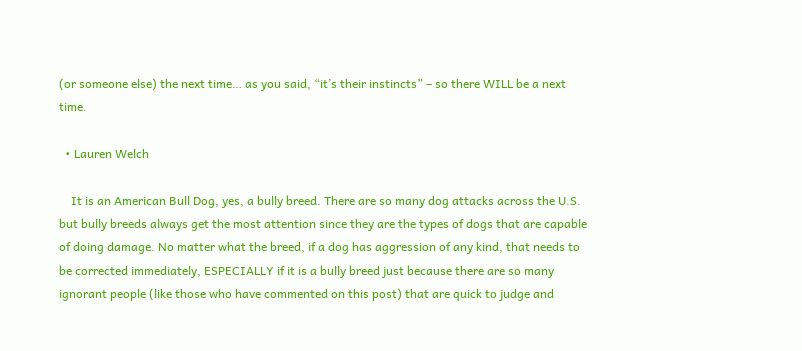(or someone else) the next time… as you said, “it’s their instincts” – so there WILL be a next time.

  • Lauren Welch

    It is an American Bull Dog, yes, a bully breed. There are so many dog attacks across the U.S. but bully breeds always get the most attention since they are the types of dogs that are capable of doing damage. No matter what the breed, if a dog has aggression of any kind, that needs to be corrected immediately, ESPECIALLY if it is a bully breed just because there are so many ignorant people (like those who have commented on this post) that are quick to judge and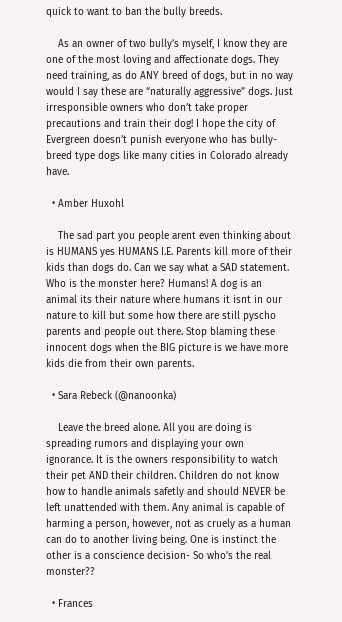quick to want to ban the bully breeds.

    As an owner of two bully’s myself, I know they are one of the most loving and affectionate dogs. They need training, as do ANY breed of dogs, but in no way would I say these are “naturally aggressive” dogs. Just irresponsible owners who don’t take proper precautions and train their dog! I hope the city of Evergreen doesn’t punish everyone who has bully-breed type dogs like many cities in Colorado already have.

  • Amber Huxohl

    The sad part you people arent even thinking about is HUMANS yes HUMANS I.E. Parents kill more of their kids than dogs do. Can we say what a SAD statement. Who is the monster here? Humans! A dog is an animal its their nature where humans it isnt in our nature to kill but some how there are still pyscho parents and people out there. Stop blaming these innocent dogs when the BIG picture is we have more kids die from their own parents.

  • Sara Rebeck (@nanoonka)

    Leave the breed alone. All you are doing is spreading rumors and displaying your own ignorance. It is the owners responsibility to watch their pet AND their children. Children do not know how to handle animals safetly and should NEVER be left unattended with them. Any animal is capable of harming a person, however, not as cruely as a human can do to another living being. One is instinct the other is a conscience decision- So who’s the real monster??

  • Frances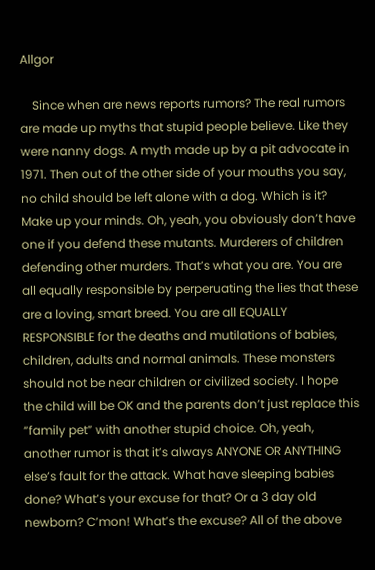Allgor

    Since when are news reports rumors? The real rumors are made up myths that stupid people believe. Like they were nanny dogs. A myth made up by a pit advocate in 1971. Then out of the other side of your mouths you say, no child should be left alone with a dog. Which is it? Make up your minds. Oh, yeah, you obviously don’t have one if you defend these mutants. Murderers of children defending other murders. That’s what you are. You are all equally responsible by perperuating the lies that these are a loving, smart breed. You are all EQUALLY RESPONSIBLE for the deaths and mutilations of babies, children, adults and normal animals. These monsters should not be near children or civilized society. I hope the child will be OK and the parents don’t just replace this “family pet” with another stupid choice. Oh, yeah, another rumor is that it’s always ANYONE OR ANYTHING else’s fault for the attack. What have sleeping babies done? What’s your excuse for that? Or a 3 day old newborn? C’mon! What’s the excuse? All of the above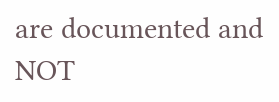are documented and NOT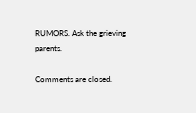RUMORS. Ask the grieving parents.

Comments are closed.